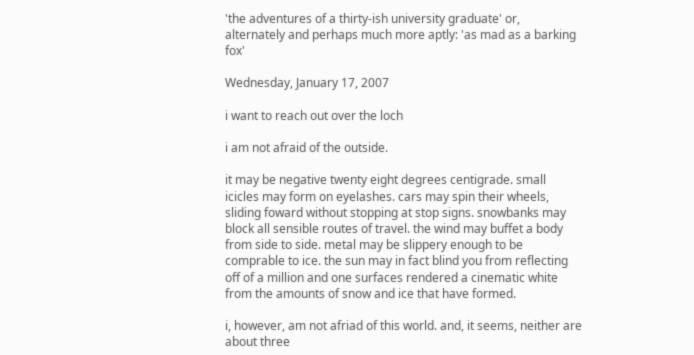'the adventures of a thirty-ish university graduate' or, alternately and perhaps much more aptly: 'as mad as a barking fox'

Wednesday, January 17, 2007

i want to reach out over the loch

i am not afraid of the outside.

it may be negative twenty eight degrees centigrade. small icicles may form on eyelashes. cars may spin their wheels, sliding foward without stopping at stop signs. snowbanks may block all sensible routes of travel. the wind may buffet a body from side to side. metal may be slippery enough to be comprable to ice. the sun may in fact blind you from reflecting off of a million and one surfaces rendered a cinematic white from the amounts of snow and ice that have formed.

i, however, am not afriad of this world. and, it seems, neither are about three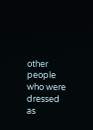other people who were dressed as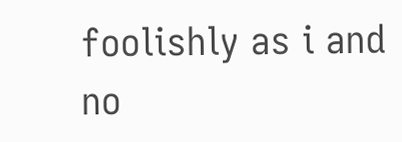foolishly as i and no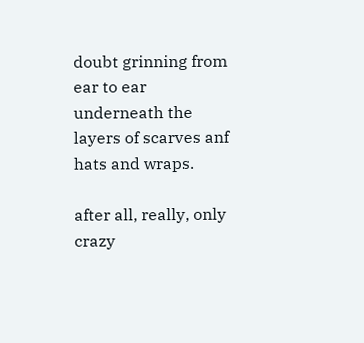doubt grinning from ear to ear underneath the layers of scarves anf hats and wraps.

after all, really, only crazy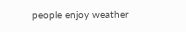people enjoy weather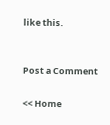like this.


Post a Comment

<< Home